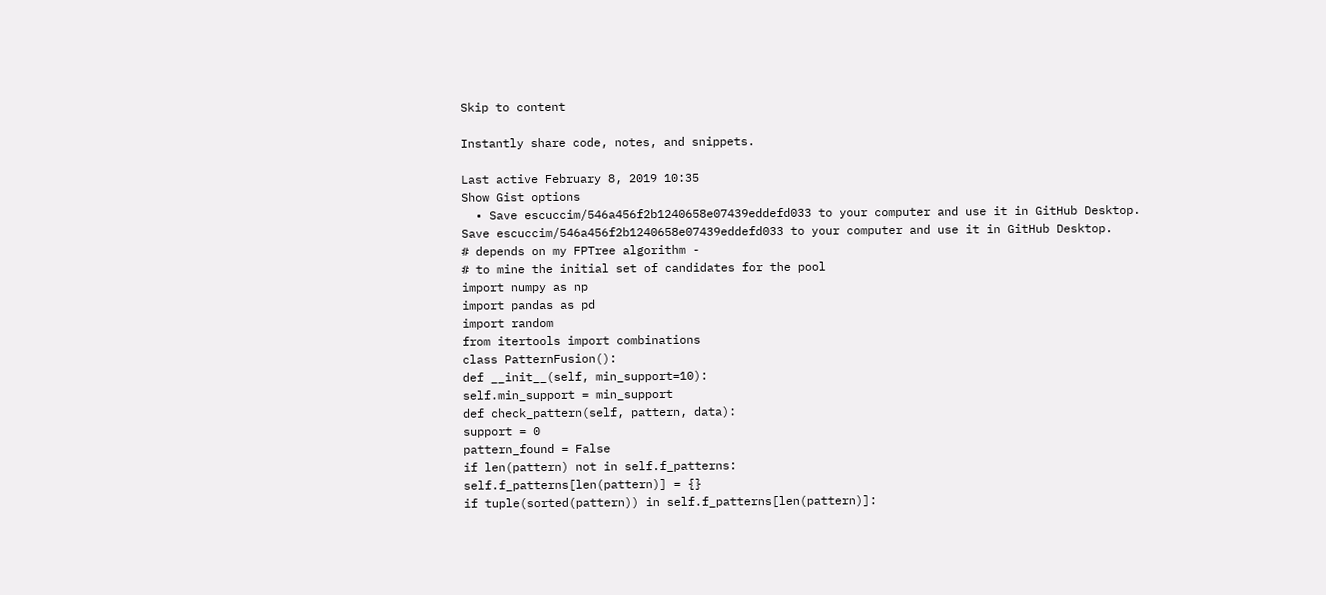Skip to content

Instantly share code, notes, and snippets.

Last active February 8, 2019 10:35
Show Gist options
  • Save escuccim/546a456f2b1240658e07439eddefd033 to your computer and use it in GitHub Desktop.
Save escuccim/546a456f2b1240658e07439eddefd033 to your computer and use it in GitHub Desktop.
# depends on my FPTree algorithm -
# to mine the initial set of candidates for the pool
import numpy as np
import pandas as pd
import random
from itertools import combinations
class PatternFusion():
def __init__(self, min_support=10):
self.min_support = min_support
def check_pattern(self, pattern, data):
support = 0
pattern_found = False
if len(pattern) not in self.f_patterns:
self.f_patterns[len(pattern)] = {}
if tuple(sorted(pattern)) in self.f_patterns[len(pattern)]: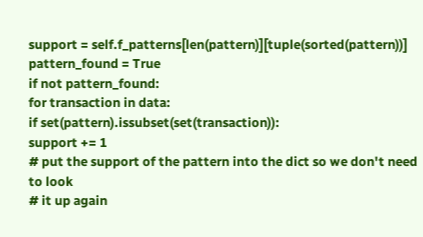support = self.f_patterns[len(pattern)][tuple(sorted(pattern))]
pattern_found = True
if not pattern_found:
for transaction in data:
if set(pattern).issubset(set(transaction)):
support += 1
# put the support of the pattern into the dict so we don't need to look
# it up again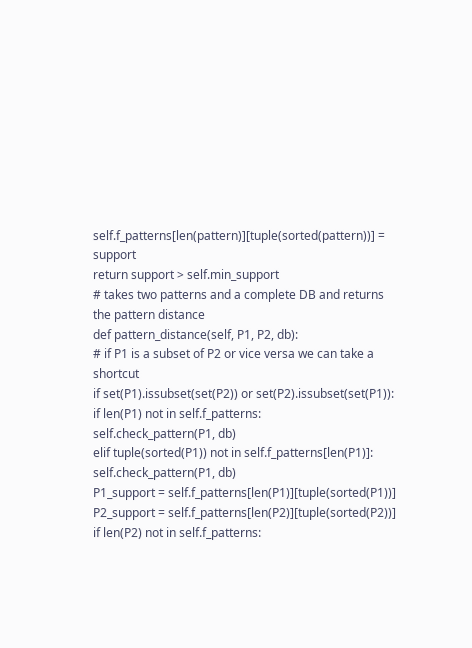self.f_patterns[len(pattern)][tuple(sorted(pattern))] = support
return support > self.min_support
# takes two patterns and a complete DB and returns the pattern distance
def pattern_distance(self, P1, P2, db):
# if P1 is a subset of P2 or vice versa we can take a shortcut
if set(P1).issubset(set(P2)) or set(P2).issubset(set(P1)):
if len(P1) not in self.f_patterns:
self.check_pattern(P1, db)
elif tuple(sorted(P1)) not in self.f_patterns[len(P1)]:
self.check_pattern(P1, db)
P1_support = self.f_patterns[len(P1)][tuple(sorted(P1))]
P2_support = self.f_patterns[len(P2)][tuple(sorted(P2))]
if len(P2) not in self.f_patterns: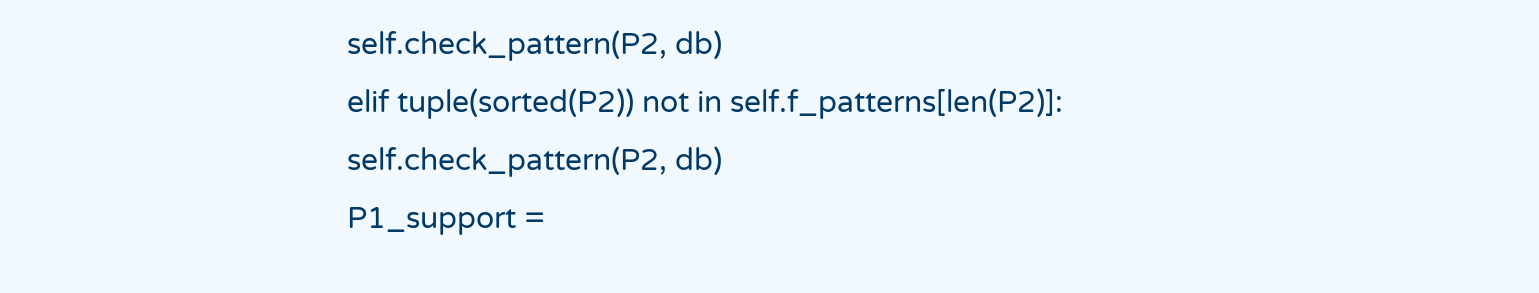self.check_pattern(P2, db)
elif tuple(sorted(P2)) not in self.f_patterns[len(P2)]:
self.check_pattern(P2, db)
P1_support =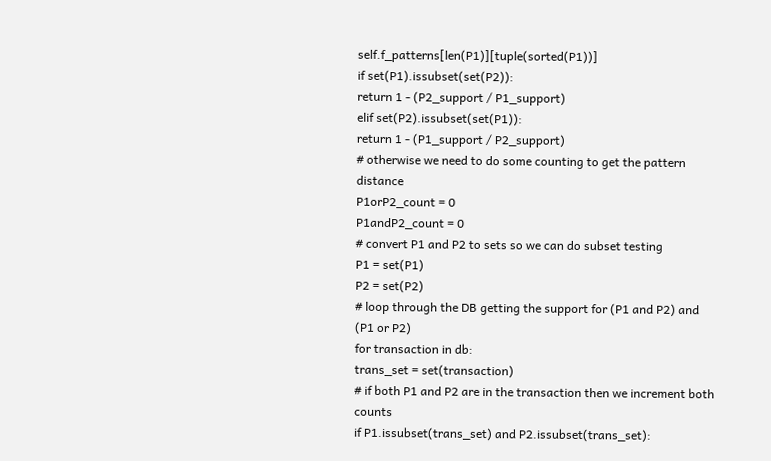self.f_patterns[len(P1)][tuple(sorted(P1))]
if set(P1).issubset(set(P2)):
return 1 - (P2_support / P1_support)
elif set(P2).issubset(set(P1)):
return 1 - (P1_support / P2_support)
# otherwise we need to do some counting to get the pattern distance
P1orP2_count = 0
P1andP2_count = 0
# convert P1 and P2 to sets so we can do subset testing
P1 = set(P1)
P2 = set(P2)
# loop through the DB getting the support for (P1 and P2) and (P1 or P2)
for transaction in db:
trans_set = set(transaction)
# if both P1 and P2 are in the transaction then we increment both counts
if P1.issubset(trans_set) and P2.issubset(trans_set):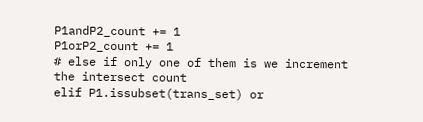P1andP2_count += 1
P1orP2_count += 1
# else if only one of them is we increment the intersect count
elif P1.issubset(trans_set) or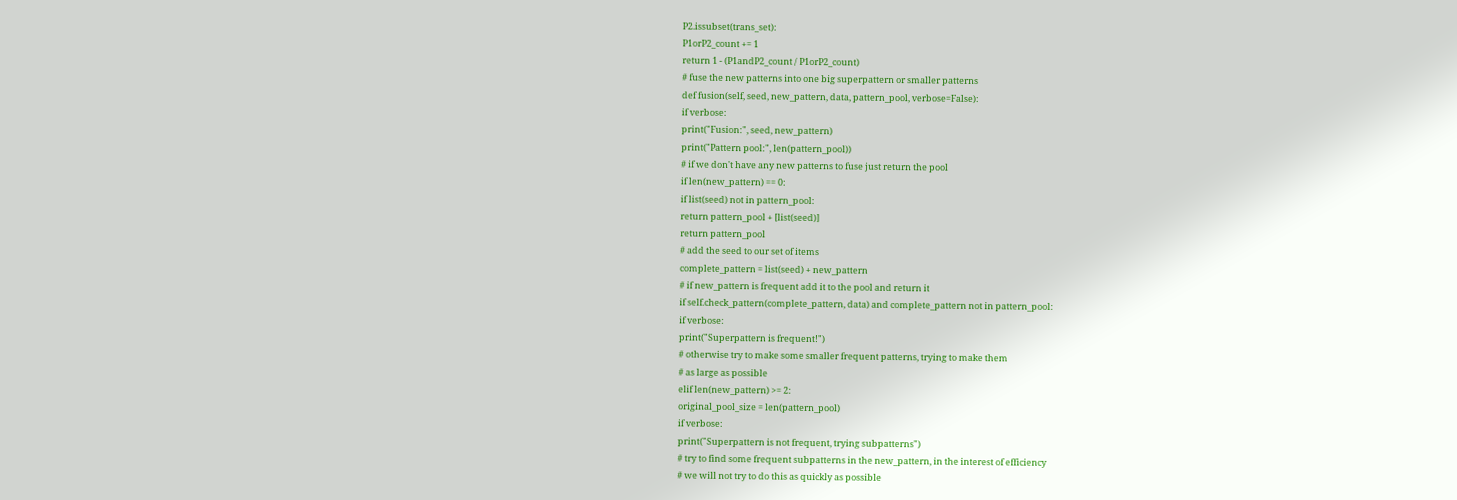P2.issubset(trans_set):
P1orP2_count += 1
return 1 - (P1andP2_count / P1orP2_count)
# fuse the new patterns into one big superpattern or smaller patterns
def fusion(self, seed, new_pattern, data, pattern_pool, verbose=False):
if verbose:
print("Fusion:", seed, new_pattern)
print("Pattern pool:", len(pattern_pool))
# if we don't have any new patterns to fuse just return the pool
if len(new_pattern) == 0:
if list(seed) not in pattern_pool:
return pattern_pool + [list(seed)]
return pattern_pool
# add the seed to our set of items
complete_pattern = list(seed) + new_pattern
# if new_pattern is frequent add it to the pool and return it
if self.check_pattern(complete_pattern, data) and complete_pattern not in pattern_pool:
if verbose:
print("Superpattern is frequent!")
# otherwise try to make some smaller frequent patterns, trying to make them
# as large as possible
elif len(new_pattern) >= 2:
original_pool_size = len(pattern_pool)
if verbose:
print("Superpattern is not frequent, trying subpatterns")
# try to find some frequent subpatterns in the new_pattern, in the interest of efficiency
# we will not try to do this as quickly as possible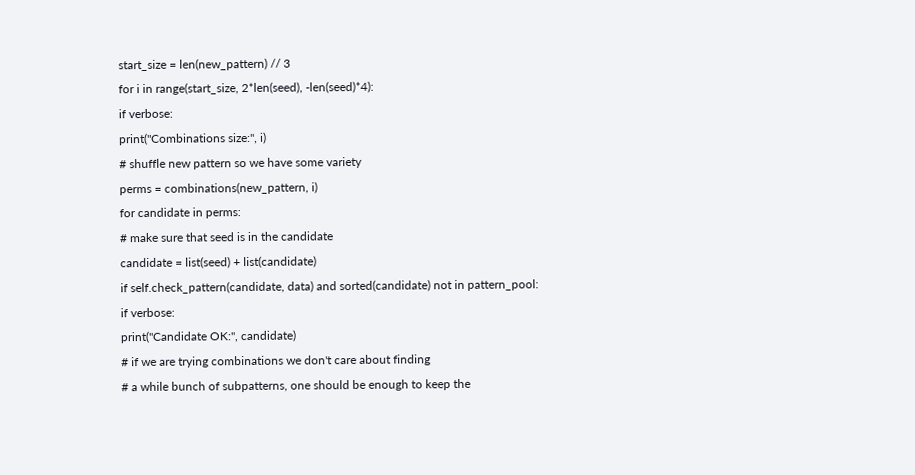start_size = len(new_pattern) // 3
for i in range(start_size, 2*len(seed), -len(seed)*4):
if verbose:
print("Combinations size:", i)
# shuffle new pattern so we have some variety
perms = combinations(new_pattern, i)
for candidate in perms:
# make sure that seed is in the candidate
candidate = list(seed) + list(candidate)
if self.check_pattern(candidate, data) and sorted(candidate) not in pattern_pool:
if verbose:
print("Candidate OK:", candidate)
# if we are trying combinations we don't care about finding
# a while bunch of subpatterns, one should be enough to keep the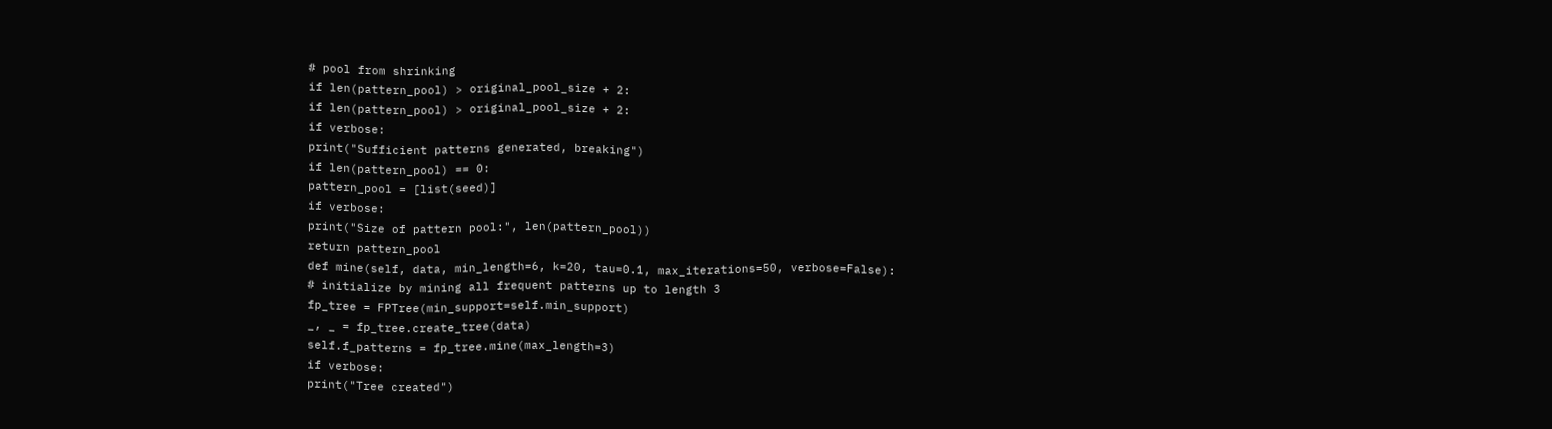# pool from shrinking
if len(pattern_pool) > original_pool_size + 2:
if len(pattern_pool) > original_pool_size + 2:
if verbose:
print("Sufficient patterns generated, breaking")
if len(pattern_pool) == 0:
pattern_pool = [list(seed)]
if verbose:
print("Size of pattern pool:", len(pattern_pool))
return pattern_pool
def mine(self, data, min_length=6, k=20, tau=0.1, max_iterations=50, verbose=False):
# initialize by mining all frequent patterns up to length 3
fp_tree = FPTree(min_support=self.min_support)
_, _ = fp_tree.create_tree(data)
self.f_patterns = fp_tree.mine(max_length=3)
if verbose:
print("Tree created")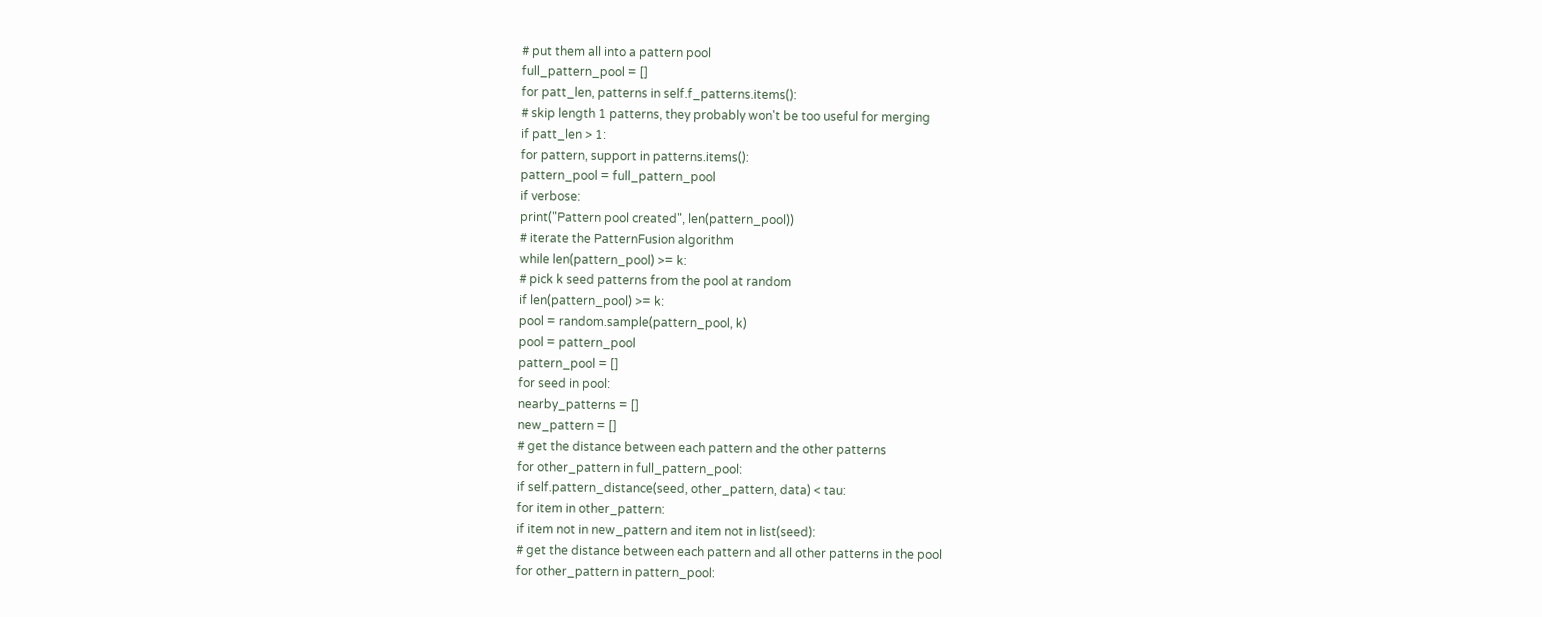# put them all into a pattern pool
full_pattern_pool = []
for patt_len, patterns in self.f_patterns.items():
# skip length 1 patterns, they probably won't be too useful for merging
if patt_len > 1:
for pattern, support in patterns.items():
pattern_pool = full_pattern_pool
if verbose:
print("Pattern pool created", len(pattern_pool))
# iterate the PatternFusion algorithm
while len(pattern_pool) >= k:
# pick k seed patterns from the pool at random
if len(pattern_pool) >= k:
pool = random.sample(pattern_pool, k)
pool = pattern_pool
pattern_pool = []
for seed in pool:
nearby_patterns = []
new_pattern = []
# get the distance between each pattern and the other patterns
for other_pattern in full_pattern_pool:
if self.pattern_distance(seed, other_pattern, data) < tau:
for item in other_pattern:
if item not in new_pattern and item not in list(seed):
# get the distance between each pattern and all other patterns in the pool
for other_pattern in pattern_pool: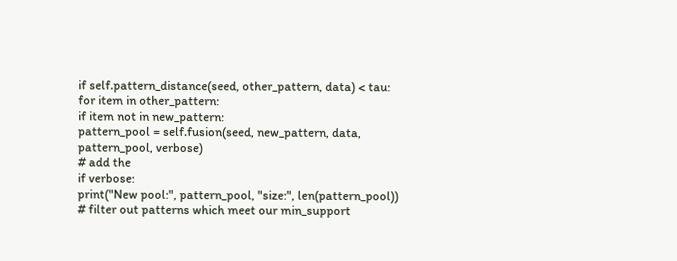if self.pattern_distance(seed, other_pattern, data) < tau:
for item in other_pattern:
if item not in new_pattern:
pattern_pool = self.fusion(seed, new_pattern, data, pattern_pool, verbose)
# add the
if verbose:
print("New pool:", pattern_pool, "size:", len(pattern_pool))
# filter out patterns which meet our min_support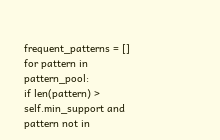frequent_patterns = []
for pattern in pattern_pool:
if len(pattern) > self.min_support and pattern not in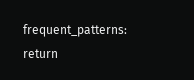frequent_patterns:
return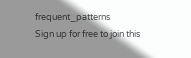frequent_patterns
Sign up for free to join this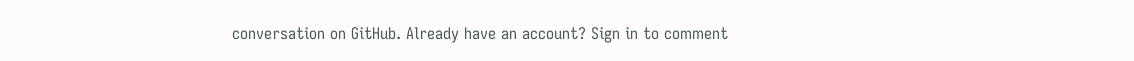conversation on GitHub. Already have an account? Sign in to comment